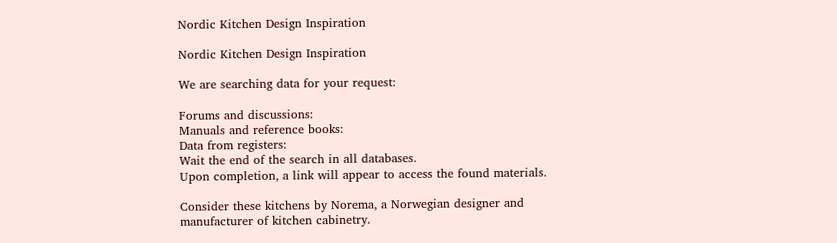Nordic Kitchen Design Inspiration

Nordic Kitchen Design Inspiration

We are searching data for your request:

Forums and discussions:
Manuals and reference books:
Data from registers:
Wait the end of the search in all databases.
Upon completion, a link will appear to access the found materials.

Consider these kitchens by Norema, a Norwegian designer and manufacturer of kitchen cabinetry.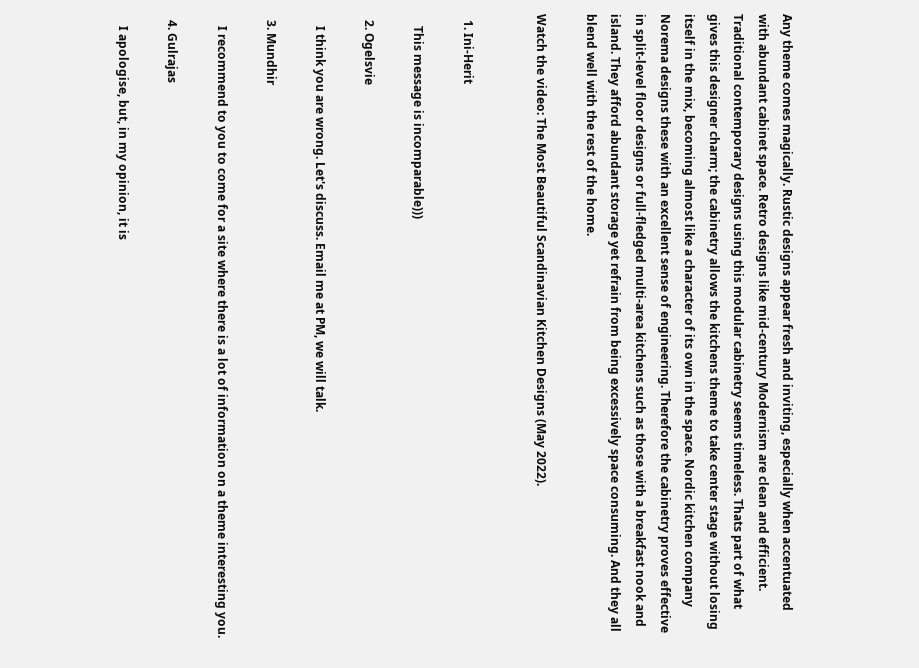Any theme comes magically. Rustic designs appear fresh and inviting, especially when accentuated with abundant cabinet space. Retro designs like mid-century Modernism are clean and efficient. Traditional contemporary designs using this modular cabinetry seems timeless. Thats part of what gives this designer charm; the cabinetry allows the kitchens theme to take center stage without losing itself in the mix, becoming almost like a character of its own in the space. Nordic kitchen company Norema designs these with an excellent sense of engineering. Therefore the cabinetry proves effective in split-level floor designs or full-fledged multi-area kitchens such as those with a breakfast nook and island. They afford abundant storage yet refrain from being excessively space consuming. And they all blend well with the rest of the home.

Watch the video: The Most Beautiful Scandinavian Kitchen Designs (May 2022).


  1. Ini-Herit

    This message is incomparable)))

  2. Ogelsvie

    I think you are wrong. Let's discuss. Email me at PM, we will talk.

  3. Mundhir

    I recommend to you to come for a site where there is a lot of information on a theme interesting you.

  4. Gulrajas

    I apologise, but, in my opinion, it is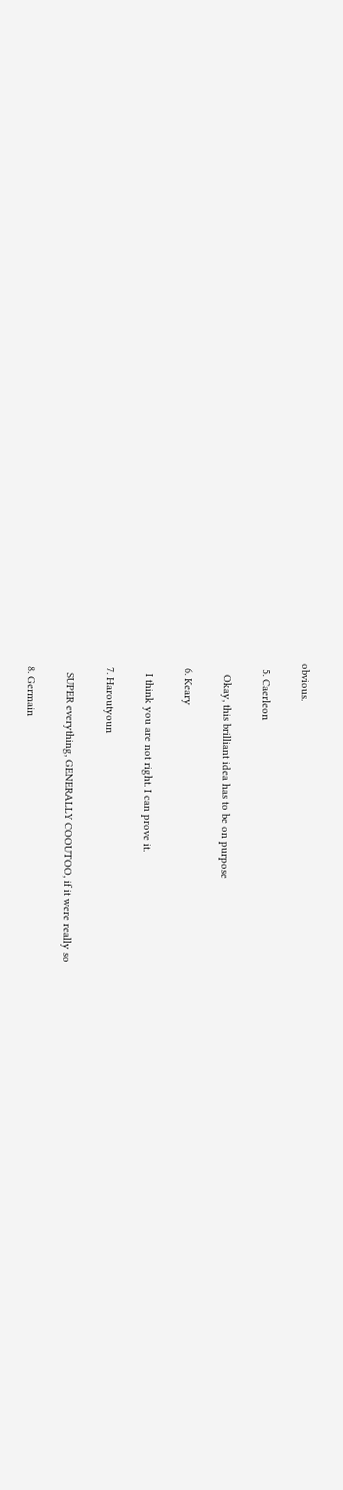obvious.

  5. Caerleon

    Okay, this brilliant idea has to be on purpose

  6. Keary

    I think you are not right. I can prove it.

  7. Haroutyoun

    SUPER everything, GENERALLY COOUTOO, if it were really so

  8. Germain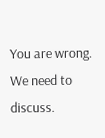You are wrong. We need to discuss.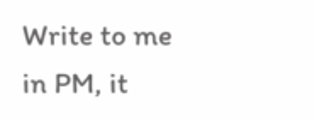Write to me in PM, it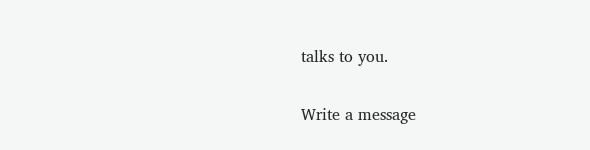talks to you.

Write a message